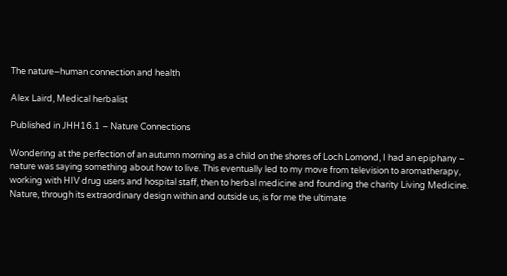The nature–human connection and health

Alex Laird, Medical herbalist

Published in JHH16.1 – Nature Connections

Wondering at the perfection of an autumn morning as a child on the shores of Loch Lomond, I had an epiphany – nature was saying something about how to live. This eventually led to my move from television to aromatherapy, working with HIV drug users and hospital staff, then to herbal medicine and founding the charity Living Medicine. Nature, through its extraordinary design within and outside us, is for me the ultimate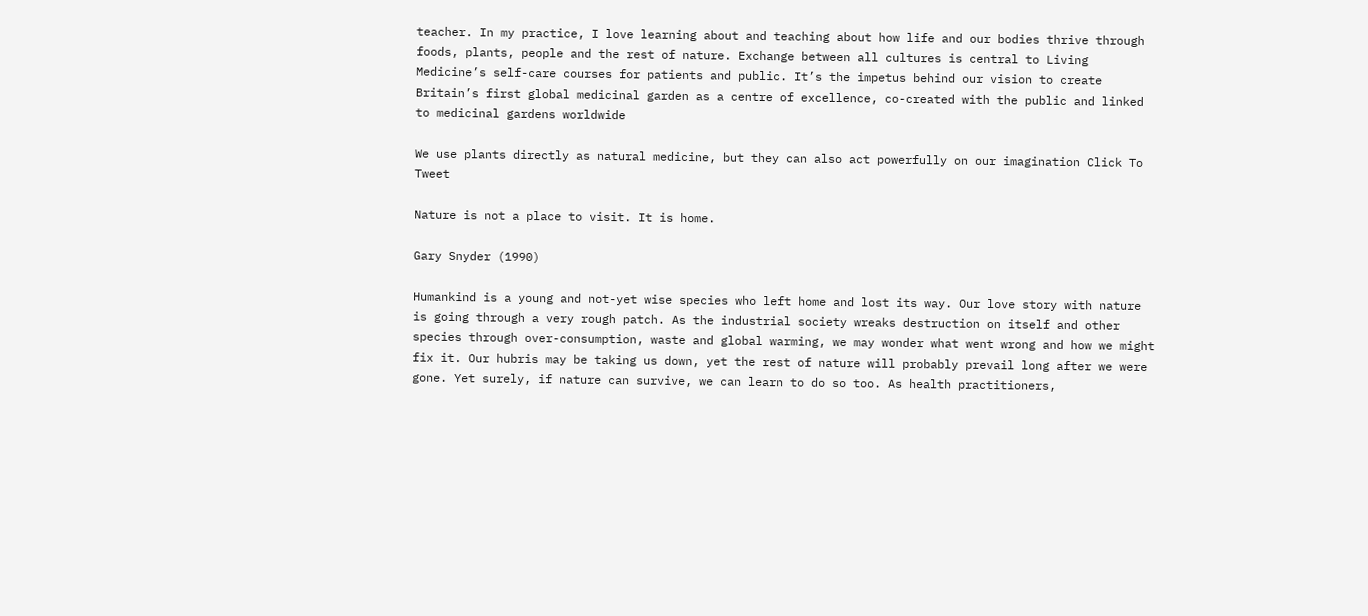teacher. In my practice, I love learning about and teaching about how life and our bodies thrive through foods, plants, people and the rest of nature. Exchange between all cultures is central to Living Medicine’s self-care courses for patients and public. It’s the impetus behind our vision to create Britain’s first global medicinal garden as a centre of excellence, co-created with the public and linked to medicinal gardens worldwide

We use plants directly as natural medicine, but they can also act powerfully on our imagination Click To Tweet

Nature is not a place to visit. It is home.

Gary Snyder (1990)

Humankind is a young and not-yet wise species who left home and lost its way. Our love story with nature is going through a very rough patch. As the industrial society wreaks destruction on itself and other species through over-consumption, waste and global warming, we may wonder what went wrong and how we might fix it. Our hubris may be taking us down, yet the rest of nature will probably prevail long after we were gone. Yet surely, if nature can survive, we can learn to do so too. As health practitioners,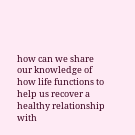how can we share our knowledge of how life functions to help us recover a healthy relationship with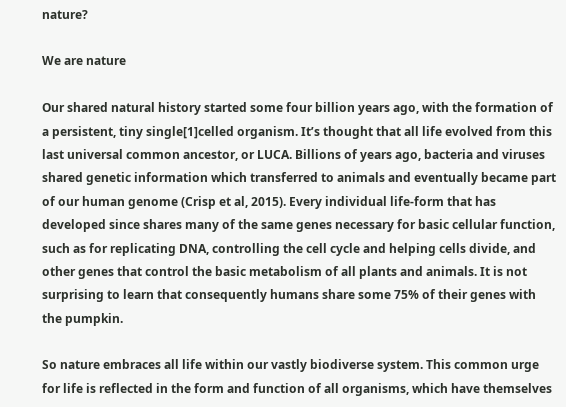nature?

We are nature

Our shared natural history started some four billion years ago, with the formation of a persistent, tiny single[1]celled organism. It’s thought that all life evolved from this last universal common ancestor, or LUCA. Billions of years ago, bacteria and viruses shared genetic information which transferred to animals and eventually became part of our human genome (Crisp et al, 2015). Every individual life-form that has developed since shares many of the same genes necessary for basic cellular function, such as for replicating DNA, controlling the cell cycle and helping cells divide, and other genes that control the basic metabolism of all plants and animals. It is not surprising to learn that consequently humans share some 75% of their genes with the pumpkin.

So nature embraces all life within our vastly biodiverse system. This common urge for life is reflected in the form and function of all organisms, which have themselves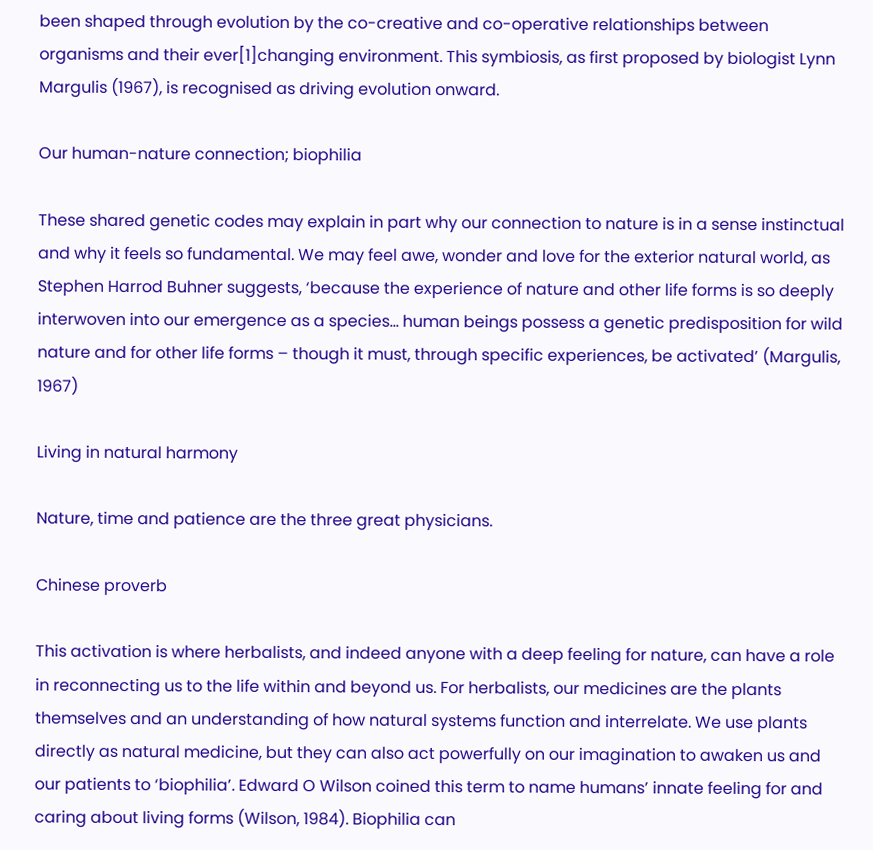been shaped through evolution by the co-creative and co-operative relationships between organisms and their ever[1]changing environment. This symbiosis, as first proposed by biologist Lynn Margulis (1967), is recognised as driving evolution onward.

Our human-nature connection; biophilia

These shared genetic codes may explain in part why our connection to nature is in a sense instinctual and why it feels so fundamental. We may feel awe, wonder and love for the exterior natural world, as Stephen Harrod Buhner suggests, ‘because the experience of nature and other life forms is so deeply interwoven into our emergence as a species… human beings possess a genetic predisposition for wild nature and for other life forms – though it must, through specific experiences, be activated’ (Margulis, 1967)

Living in natural harmony

Nature, time and patience are the three great physicians.

Chinese proverb

This activation is where herbalists, and indeed anyone with a deep feeling for nature, can have a role in reconnecting us to the life within and beyond us. For herbalists, our medicines are the plants themselves and an understanding of how natural systems function and interrelate. We use plants directly as natural medicine, but they can also act powerfully on our imagination to awaken us and our patients to ‘biophilia’. Edward O Wilson coined this term to name humans’ innate feeling for and caring about living forms (Wilson, 1984). Biophilia can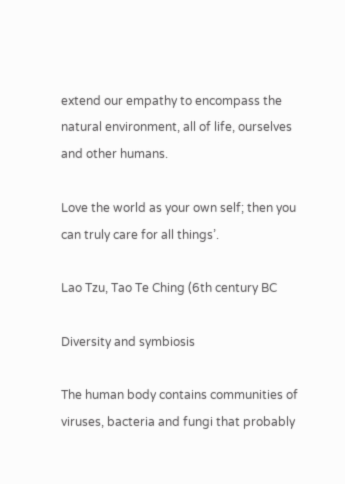extend our empathy to encompass the natural environment, all of life, ourselves and other humans.

Love the world as your own self; then you can truly care for all things’.

Lao Tzu, Tao Te Ching (6th century BC

Diversity and symbiosis

The human body contains communities of viruses, bacteria and fungi that probably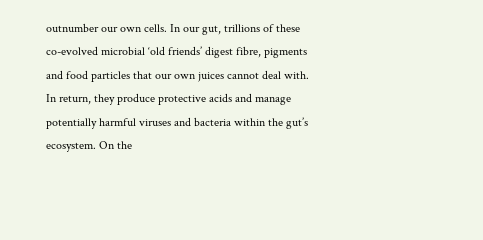outnumber our own cells. In our gut, trillions of these co-evolved microbial ‘old friends’ digest fibre, pigments and food particles that our own juices cannot deal with. In return, they produce protective acids and manage potentially harmful viruses and bacteria within the gut’s ecosystem. On the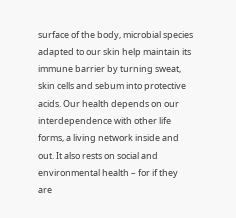surface of the body, microbial species adapted to our skin help maintain its immune barrier by turning sweat, skin cells and sebum into protective acids. Our health depends on our interdependence with other life forms, a living network inside and out. It also rests on social and environmental health – for if they are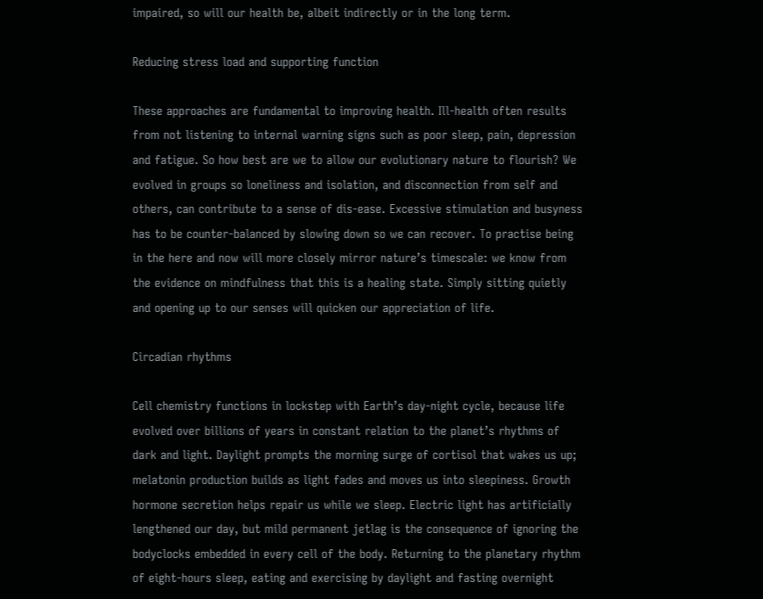impaired, so will our health be, albeit indirectly or in the long term.

Reducing stress load and supporting function

These approaches are fundamental to improving health. Ill-health often results from not listening to internal warning signs such as poor sleep, pain, depression and fatigue. So how best are we to allow our evolutionary nature to flourish? We evolved in groups so loneliness and isolation, and disconnection from self and others, can contribute to a sense of dis-ease. Excessive stimulation and busyness has to be counter-balanced by slowing down so we can recover. To practise being in the here and now will more closely mirror nature’s timescale: we know from the evidence on mindfulness that this is a healing state. Simply sitting quietly and opening up to our senses will quicken our appreciation of life.

Circadian rhythms

Cell chemistry functions in lockstep with Earth’s day-night cycle, because life evolved over billions of years in constant relation to the planet’s rhythms of dark and light. Daylight prompts the morning surge of cortisol that wakes us up; melatonin production builds as light fades and moves us into sleepiness. Growth hormone secretion helps repair us while we sleep. Electric light has artificially lengthened our day, but mild permanent jetlag is the consequence of ignoring the bodyclocks embedded in every cell of the body. Returning to the planetary rhythm of eight-hours sleep, eating and exercising by daylight and fasting overnight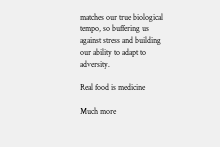matches our true biological tempo, so buffering us against stress and building our ability to adapt to adversity.

Real food is medicine

Much more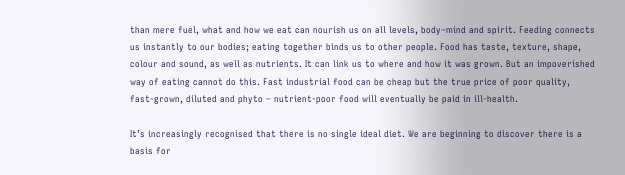than mere fuel, what and how we eat can nourish us on all levels, body–mind and spirit. Feeding connects us instantly to our bodies; eating together binds us to other people. Food has taste, texture, shape, colour and sound, as well as nutrients. It can link us to where and how it was grown. But an impoverished way of eating cannot do this. Fast industrial food can be cheap but the true price of poor quality, fast-grown, diluted and phyto – nutrient-poor food will eventually be paid in ill-health.

It’s increasingly recognised that there is no single ideal diet. We are beginning to discover there is a basis for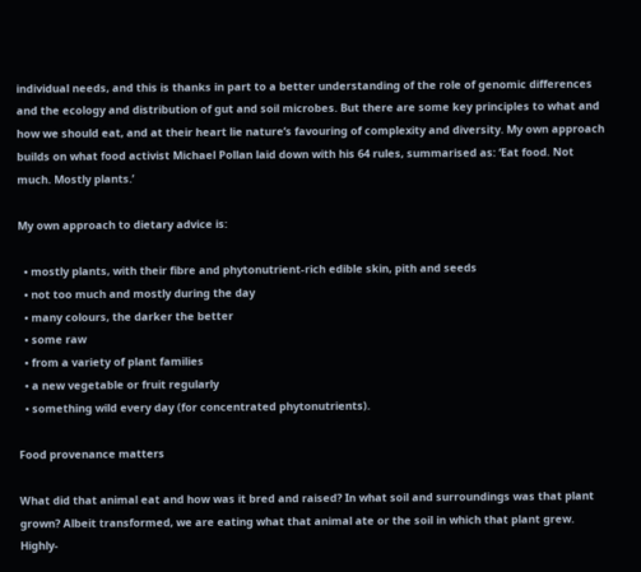individual needs, and this is thanks in part to a better understanding of the role of genomic differences and the ecology and distribution of gut and soil microbes. But there are some key principles to what and how we should eat, and at their heart lie nature’s favouring of complexity and diversity. My own approach builds on what food activist Michael Pollan laid down with his 64 rules, summarised as: ‘Eat food. Not much. Mostly plants.’

My own approach to dietary advice is:

  • mostly plants, with their fibre and phytonutrient-rich edible skin, pith and seeds
  • not too much and mostly during the day
  • many colours, the darker the better
  • some raw
  • from a variety of plant families
  • a new vegetable or fruit regularly
  • something wild every day (for concentrated phytonutrients).

Food provenance matters

What did that animal eat and how was it bred and raised? In what soil and surroundings was that plant grown? Albeit transformed, we are eating what that animal ate or the soil in which that plant grew. Highly-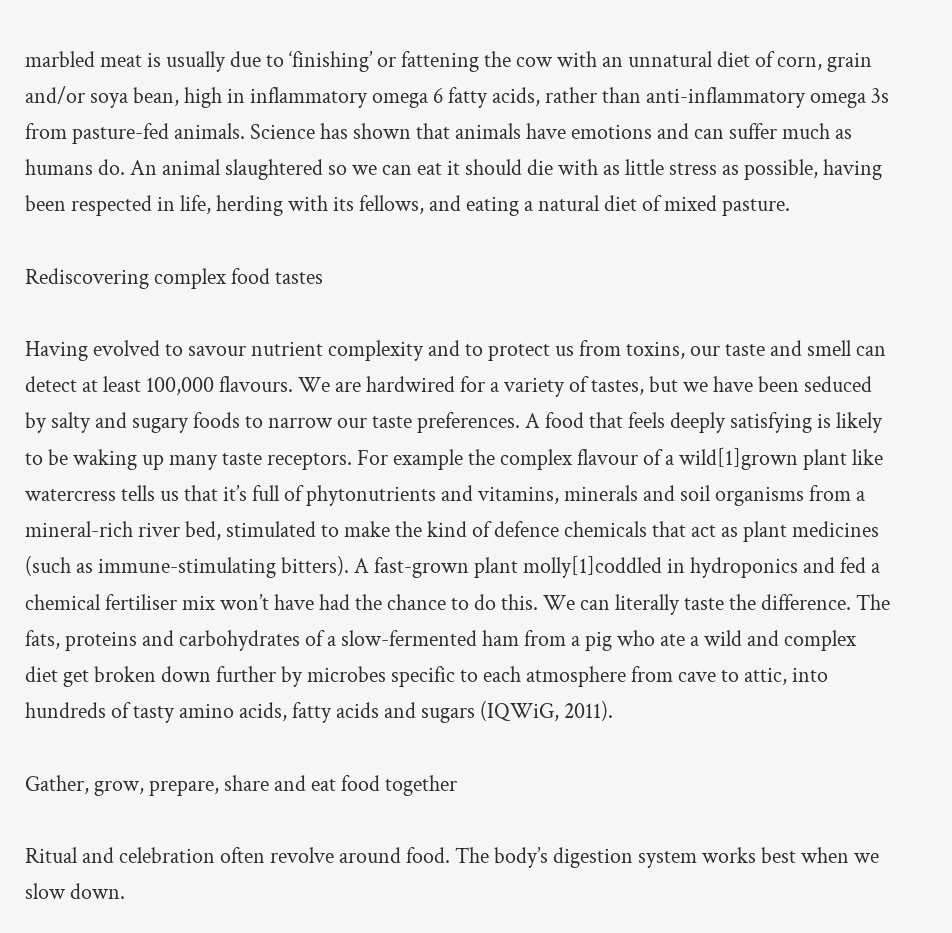marbled meat is usually due to ‘finishing’ or fattening the cow with an unnatural diet of corn, grain and/or soya bean, high in inflammatory omega 6 fatty acids, rather than anti-inflammatory omega 3s from pasture-fed animals. Science has shown that animals have emotions and can suffer much as humans do. An animal slaughtered so we can eat it should die with as little stress as possible, having been respected in life, herding with its fellows, and eating a natural diet of mixed pasture.

Rediscovering complex food tastes

Having evolved to savour nutrient complexity and to protect us from toxins, our taste and smell can detect at least 100,000 flavours. We are hardwired for a variety of tastes, but we have been seduced by salty and sugary foods to narrow our taste preferences. A food that feels deeply satisfying is likely to be waking up many taste receptors. For example the complex flavour of a wild[1]grown plant like watercress tells us that it’s full of phytonutrients and vitamins, minerals and soil organisms from a mineral-rich river bed, stimulated to make the kind of defence chemicals that act as plant medicines (such as immune-stimulating bitters). A fast-grown plant molly[1]coddled in hydroponics and fed a chemical fertiliser mix won’t have had the chance to do this. We can literally taste the difference. The fats, proteins and carbohydrates of a slow-fermented ham from a pig who ate a wild and complex diet get broken down further by microbes specific to each atmosphere from cave to attic, into hundreds of tasty amino acids, fatty acids and sugars (IQWiG, 2011).

Gather, grow, prepare, share and eat food together

Ritual and celebration often revolve around food. The body’s digestion system works best when we slow down.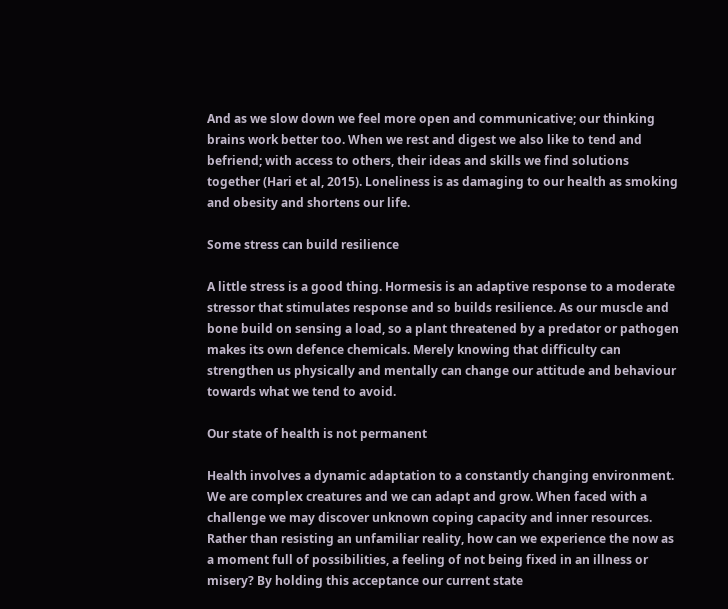And as we slow down we feel more open and communicative; our thinking brains work better too. When we rest and digest we also like to tend and befriend; with access to others, their ideas and skills we find solutions together (Hari et al, 2015). Loneliness is as damaging to our health as smoking and obesity and shortens our life.

Some stress can build resilience

A little stress is a good thing. Hormesis is an adaptive response to a moderate stressor that stimulates response and so builds resilience. As our muscle and bone build on sensing a load, so a plant threatened by a predator or pathogen makes its own defence chemicals. Merely knowing that difficulty can strengthen us physically and mentally can change our attitude and behaviour towards what we tend to avoid.

Our state of health is not permanent

Health involves a dynamic adaptation to a constantly changing environment. We are complex creatures and we can adapt and grow. When faced with a challenge we may discover unknown coping capacity and inner resources. Rather than resisting an unfamiliar reality, how can we experience the now as a moment full of possibilities, a feeling of not being fixed in an illness or misery? By holding this acceptance our current state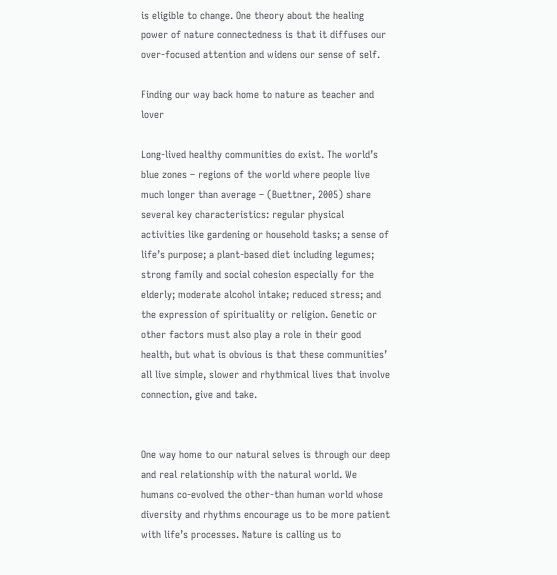is eligible to change. One theory about the healing power of nature connectedness is that it diffuses our over-focused attention and widens our sense of self.

Finding our way back home to nature as teacher and lover

Long-lived healthy communities do exist. The world’s blue zones – regions of the world where people live much longer than average – (Buettner, 2005) share several key characteristics: regular physical activities like gardening or household tasks; a sense of life’s purpose; a plant-based diet including legumes; strong family and social cohesion especially for the elderly; moderate alcohol intake; reduced stress; and the expression of spirituality or religion. Genetic or other factors must also play a role in their good health, but what is obvious is that these communities’ all live simple, slower and rhythmical lives that involve connection, give and take.


One way home to our natural selves is through our deep and real relationship with the natural world. We humans co-evolved the other-than human world whose diversity and rhythms encourage us to be more patient with life’s processes. Nature is calling us to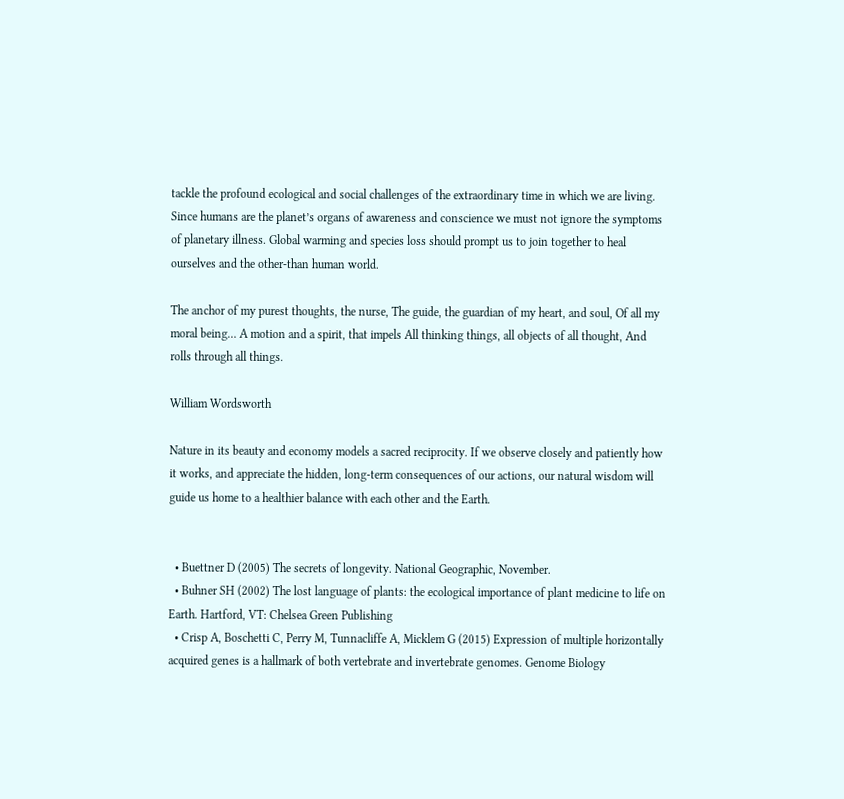tackle the profound ecological and social challenges of the extraordinary time in which we are living. Since humans are the planet’s organs of awareness and conscience we must not ignore the symptoms of planetary illness. Global warming and species loss should prompt us to join together to heal ourselves and the other-than human world.

The anchor of my purest thoughts, the nurse, The guide, the guardian of my heart, and soul, Of all my moral being… A motion and a spirit, that impels All thinking things, all objects of all thought, And rolls through all things.

William Wordsworth

Nature in its beauty and economy models a sacred reciprocity. If we observe closely and patiently how it works, and appreciate the hidden, long-term consequences of our actions, our natural wisdom will guide us home to a healthier balance with each other and the Earth.


  • Buettner D (2005) The secrets of longevity. National Geographic, November.
  • Buhner SH (2002) The lost language of plants: the ecological importance of plant medicine to life on Earth. Hartford, VT: Chelsea Green Publishing
  • Crisp A, Boschetti C, Perry M, Tunnacliffe A, Micklem G (2015) Expression of multiple horizontally acquired genes is a hallmark of both vertebrate and invertebrate genomes. Genome Biology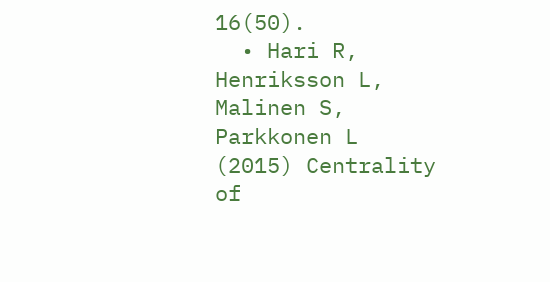16(50).
  • Hari R, Henriksson L, Malinen S, Parkkonen L (2015) Centrality of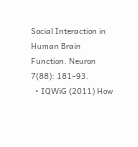Social Interaction in Human Brain Function. Neuron 7(88): 181–93.
  • IQWiG (2011) How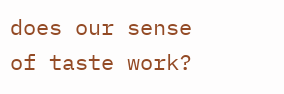does our sense of taste work?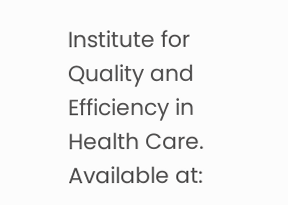Institute for Quality and Efficiency in Health Care. Available at: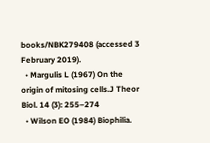books/NBK279408 (accessed 3 February 2019).
  • Margulis L (1967) On the origin of mitosing cells.J Theor Biol. 14 (3): 255–274
  • Wilson EO (1984) Biophilia.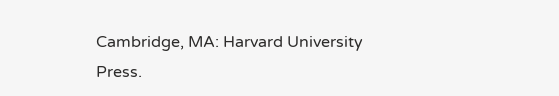Cambridge, MA: Harvard University Press.